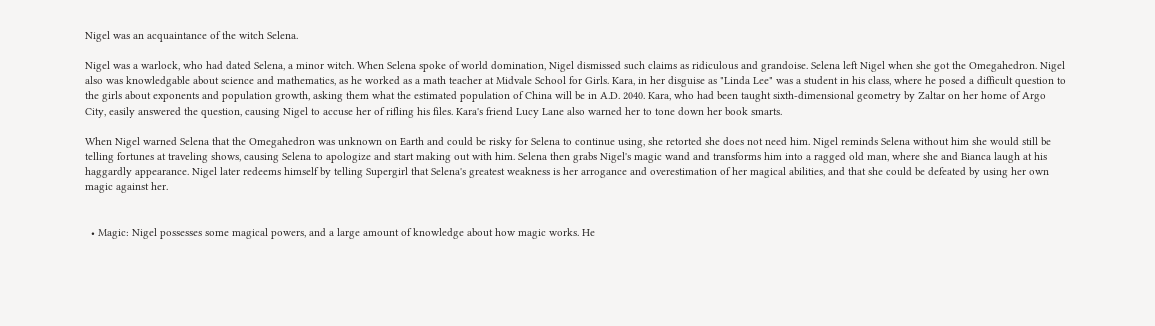Nigel was an acquaintance of the witch Selena.

Nigel was a warlock, who had dated Selena, a minor witch. When Selena spoke of world domination, Nigel dismissed such claims as ridiculous and grandoise. Selena left Nigel when she got the Omegahedron. Nigel also was knowledgable about science and mathematics, as he worked as a math teacher at Midvale School for Girls. Kara, in her disguise as "Linda Lee" was a student in his class, where he posed a difficult question to the girls about exponents and population growth, asking them what the estimated population of China will be in A.D. 2040. Kara, who had been taught sixth-dimensional geometry by Zaltar on her home of Argo City, easily answered the question, causing Nigel to accuse her of rifling his files. Kara's friend Lucy Lane also warned her to tone down her book smarts.

When Nigel warned Selena that the Omegahedron was unknown on Earth and could be risky for Selena to continue using, she retorted she does not need him. Nigel reminds Selena without him she would still be telling fortunes at traveling shows, causing Selena to apologize and start making out with him. Selena then grabs Nigel's magic wand and transforms him into a ragged old man, where she and Bianca laugh at his haggardly appearance. Nigel later redeems himself by telling Supergirl that Selena's greatest weakness is her arrogance and overestimation of her magical abilities, and that she could be defeated by using her own magic against her.


  • Magic: Nigel possesses some magical powers, and a large amount of knowledge about how magic works. He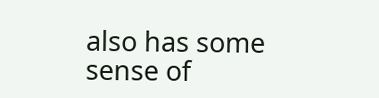also has some sense of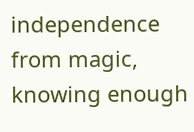independence from magic, knowing enough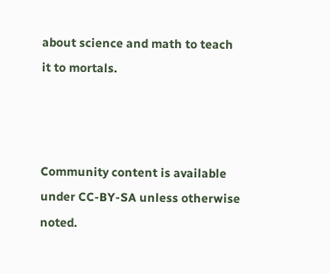about science and math to teach it to mortals.



Community content is available under CC-BY-SA unless otherwise noted.